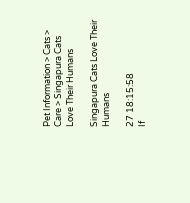Pet Information > Cats > Care > Singapura Cats Love Their Humans

Singapura Cats Love Their Humans

27 18:15:58
If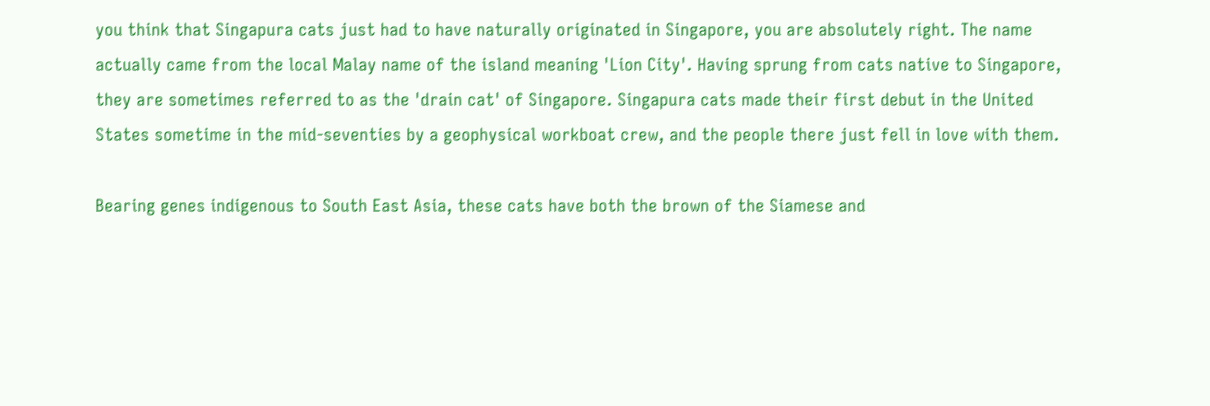you think that Singapura cats just had to have naturally originated in Singapore, you are absolutely right. The name actually came from the local Malay name of the island meaning 'Lion City'. Having sprung from cats native to Singapore, they are sometimes referred to as the 'drain cat' of Singapore. Singapura cats made their first debut in the United States sometime in the mid-seventies by a geophysical workboat crew, and the people there just fell in love with them.

Bearing genes indigenous to South East Asia, these cats have both the brown of the Siamese and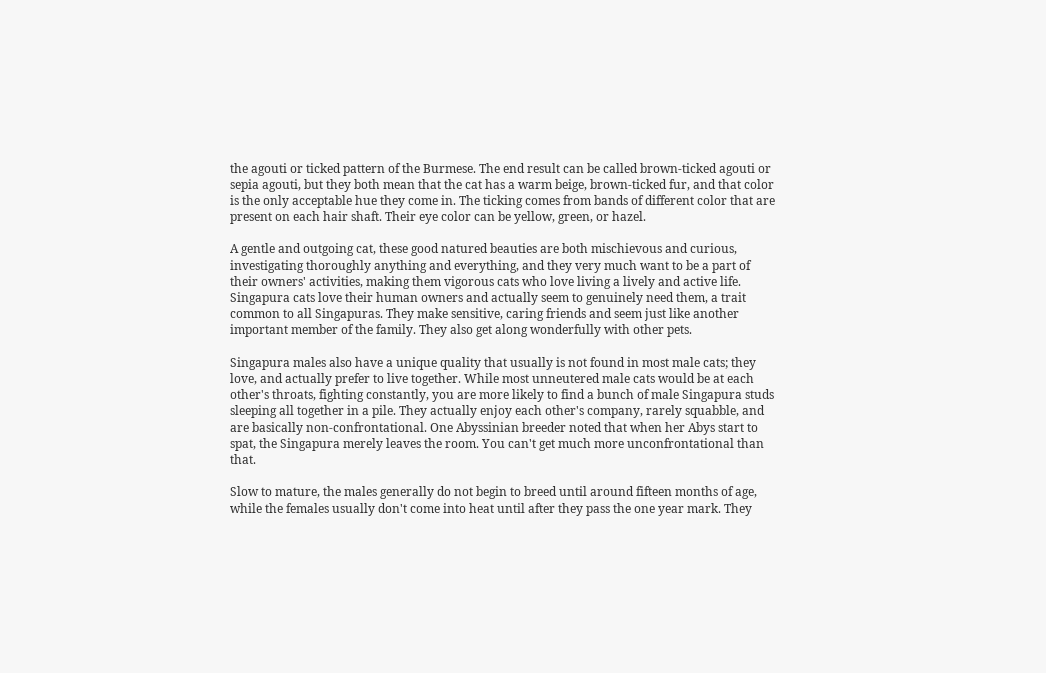the agouti or ticked pattern of the Burmese. The end result can be called brown-ticked agouti or sepia agouti, but they both mean that the cat has a warm beige, brown-ticked fur, and that color is the only acceptable hue they come in. The ticking comes from bands of different color that are present on each hair shaft. Their eye color can be yellow, green, or hazel.

A gentle and outgoing cat, these good natured beauties are both mischievous and curious, investigating thoroughly anything and everything, and they very much want to be a part of their owners' activities, making them vigorous cats who love living a lively and active life. Singapura cats love their human owners and actually seem to genuinely need them, a trait common to all Singapuras. They make sensitive, caring friends and seem just like another important member of the family. They also get along wonderfully with other pets.

Singapura males also have a unique quality that usually is not found in most male cats; they love, and actually prefer to live together. While most unneutered male cats would be at each other's throats, fighting constantly, you are more likely to find a bunch of male Singapura studs sleeping all together in a pile. They actually enjoy each other's company, rarely squabble, and are basically non-confrontational. One Abyssinian breeder noted that when her Abys start to spat, the Singapura merely leaves the room. You can't get much more unconfrontational than that.

Slow to mature, the males generally do not begin to breed until around fifteen months of age, while the females usually don't come into heat until after they pass the one year mark. They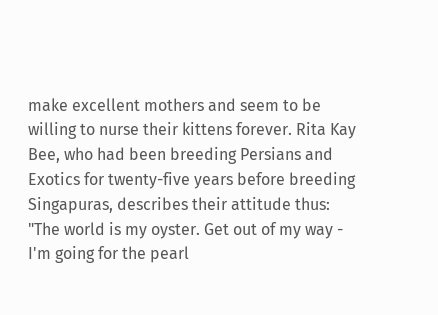make excellent mothers and seem to be willing to nurse their kittens forever. Rita Kay Bee, who had been breeding Persians and Exotics for twenty-five years before breeding Singapuras, describes their attitude thus: "The world is my oyster. Get out of my way - I'm going for the pearl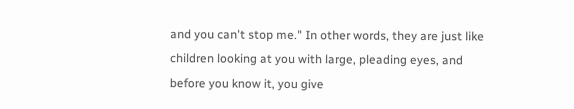and you can't stop me." In other words, they are just like children looking at you with large, pleading eyes, and before you know it, you give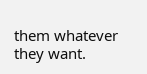them whatever they want.